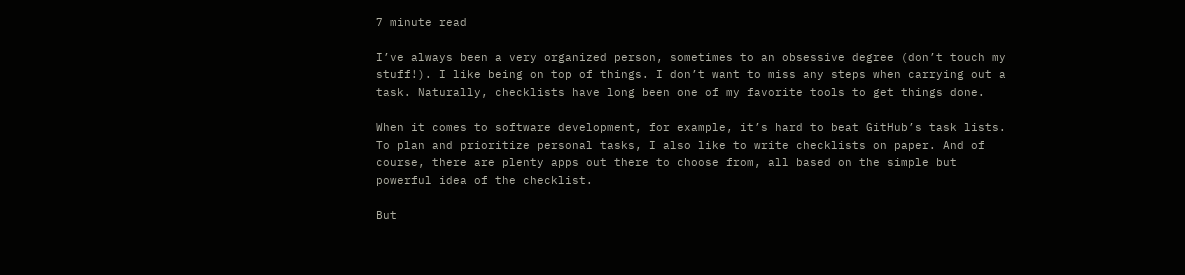7 minute read

I’ve always been a very organized person, sometimes to an obsessive degree (don’t touch my stuff!). I like being on top of things. I don’t want to miss any steps when carrying out a task. Naturally, checklists have long been one of my favorite tools to get things done.

When it comes to software development, for example, it’s hard to beat GitHub’s task lists. To plan and prioritize personal tasks, I also like to write checklists on paper. And of course, there are plenty apps out there to choose from, all based on the simple but powerful idea of the checklist.

But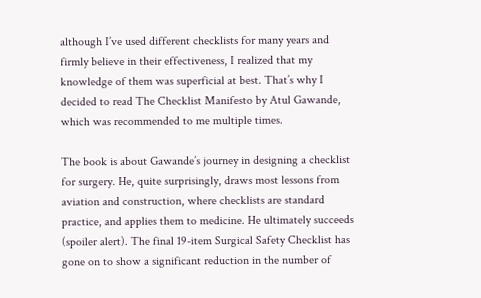although I’ve used different checklists for many years and firmly believe in their effectiveness, I realized that my knowledge of them was superficial at best. That’s why I decided to read The Checklist Manifesto by Atul Gawande, which was recommended to me multiple times.

The book is about Gawande’s journey in designing a checklist for surgery. He, quite surprisingly, draws most lessons from aviation and construction, where checklists are standard practice, and applies them to medicine. He ultimately succeeds (spoiler alert). The final 19-item Surgical Safety Checklist has gone on to show a significant reduction in the number of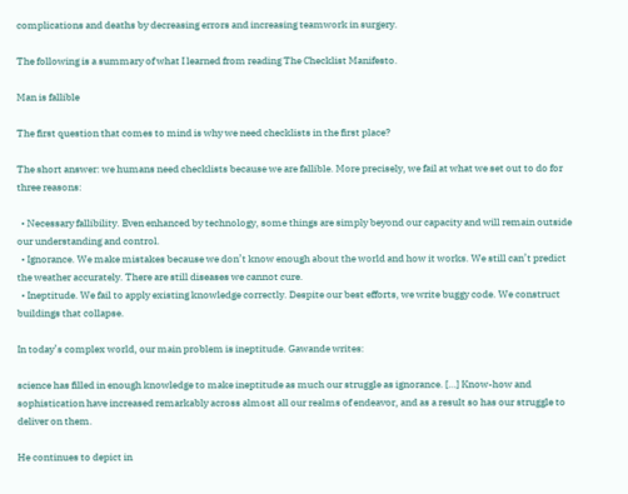complications and deaths by decreasing errors and increasing teamwork in surgery.

The following is a summary of what I learned from reading The Checklist Manifesto.

Man is fallible

The first question that comes to mind is why we need checklists in the first place?

The short answer: we humans need checklists because we are fallible. More precisely, we fail at what we set out to do for three reasons:

  • Necessary fallibility. Even enhanced by technology, some things are simply beyond our capacity and will remain outside our understanding and control.
  • Ignorance. We make mistakes because we don’t know enough about the world and how it works. We still can’t predict the weather accurately. There are still diseases we cannot cure.
  • Ineptitude. We fail to apply existing knowledge correctly. Despite our best efforts, we write buggy code. We construct buildings that collapse.

In today’s complex world, our main problem is ineptitude. Gawande writes:

science has filled in enough knowledge to make ineptitude as much our struggle as ignorance. […] Know-how and sophistication have increased remarkably across almost all our realms of endeavor, and as a result so has our struggle to deliver on them.

He continues to depict in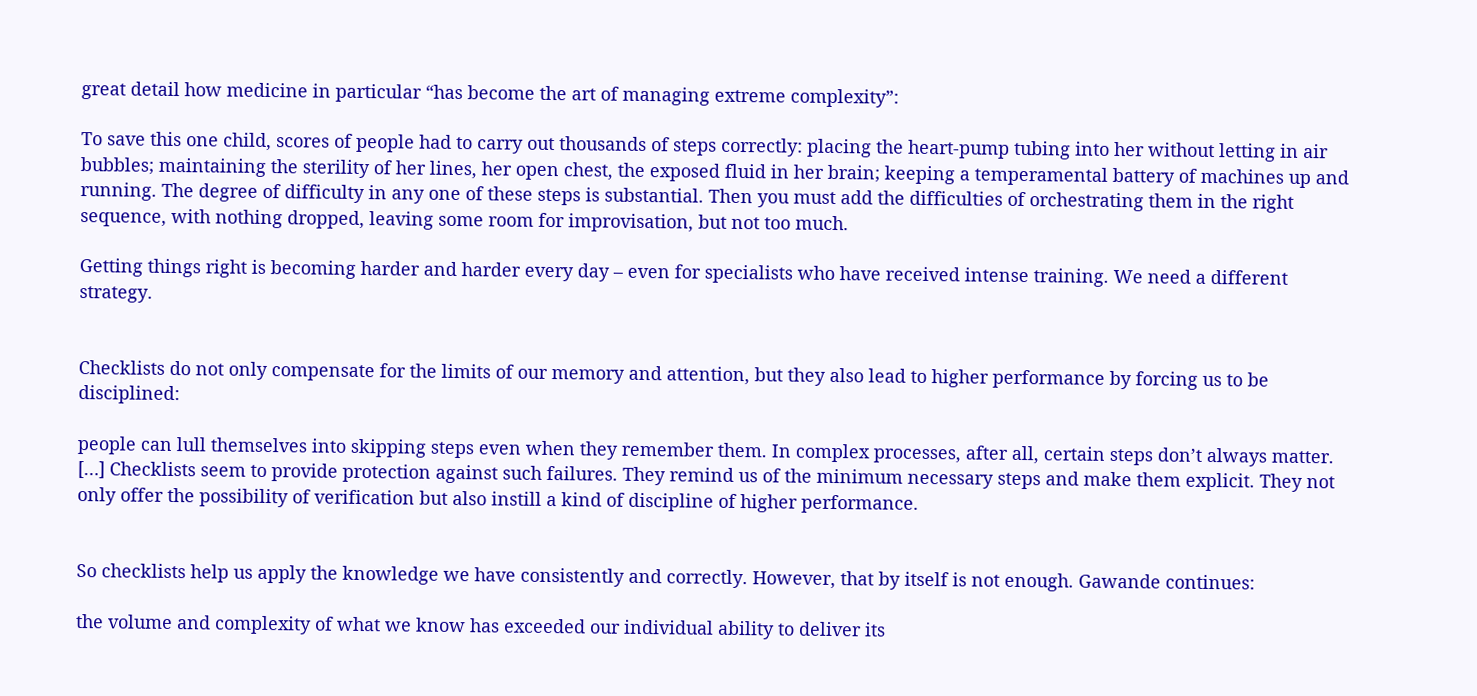great detail how medicine in particular “has become the art of managing extreme complexity”:

To save this one child, scores of people had to carry out thousands of steps correctly: placing the heart-pump tubing into her without letting in air bubbles; maintaining the sterility of her lines, her open chest, the exposed fluid in her brain; keeping a temperamental battery of machines up and running. The degree of difficulty in any one of these steps is substantial. Then you must add the difficulties of orchestrating them in the right sequence, with nothing dropped, leaving some room for improvisation, but not too much.

Getting things right is becoming harder and harder every day – even for specialists who have received intense training. We need a different strategy.


Checklists do not only compensate for the limits of our memory and attention, but they also lead to higher performance by forcing us to be disciplined:

people can lull themselves into skipping steps even when they remember them. In complex processes, after all, certain steps don’t always matter. […] Checklists seem to provide protection against such failures. They remind us of the minimum necessary steps and make them explicit. They not only offer the possibility of verification but also instill a kind of discipline of higher performance.


So checklists help us apply the knowledge we have consistently and correctly. However, that by itself is not enough. Gawande continues:

the volume and complexity of what we know has exceeded our individual ability to deliver its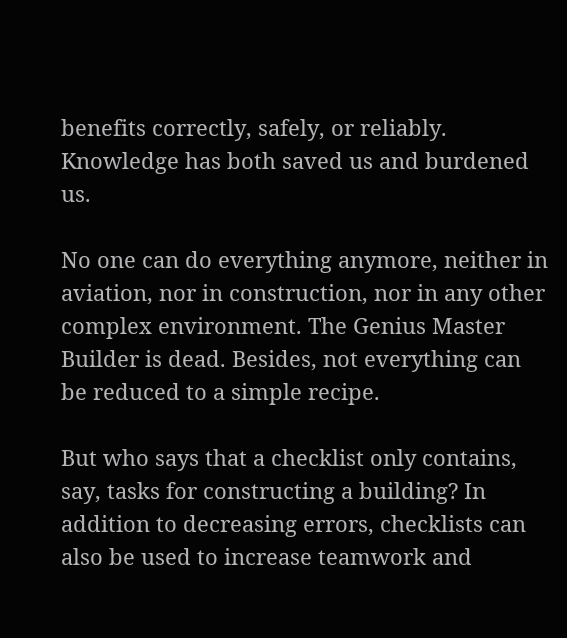benefits correctly, safely, or reliably. Knowledge has both saved us and burdened us.

No one can do everything anymore, neither in aviation, nor in construction, nor in any other complex environment. The Genius Master Builder is dead. Besides, not everything can be reduced to a simple recipe.

But who says that a checklist only contains, say, tasks for constructing a building? In addition to decreasing errors, checklists can also be used to increase teamwork and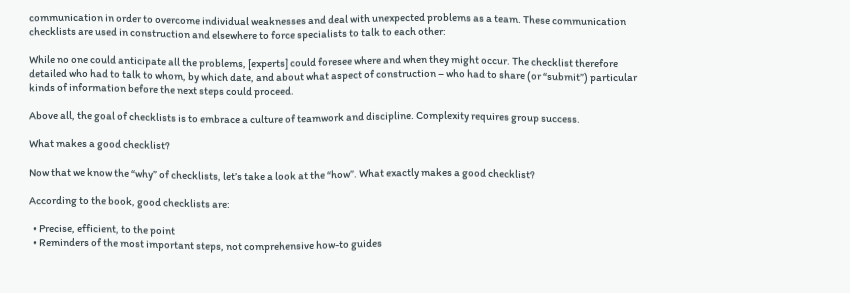communication in order to overcome individual weaknesses and deal with unexpected problems as a team. These communication checklists are used in construction and elsewhere to force specialists to talk to each other:

While no one could anticipate all the problems, [experts] could foresee where and when they might occur. The checklist therefore detailed who had to talk to whom, by which date, and about what aspect of construction – who had to share (or “submit”) particular kinds of information before the next steps could proceed.

Above all, the goal of checklists is to embrace a culture of teamwork and discipline. Complexity requires group success.

What makes a good checklist?

Now that we know the “why” of checklists, let’s take a look at the “how”. What exactly makes a good checklist?

According to the book, good checklists are:

  • Precise, efficient, to the point
  • Reminders of the most important steps, not comprehensive how-to guides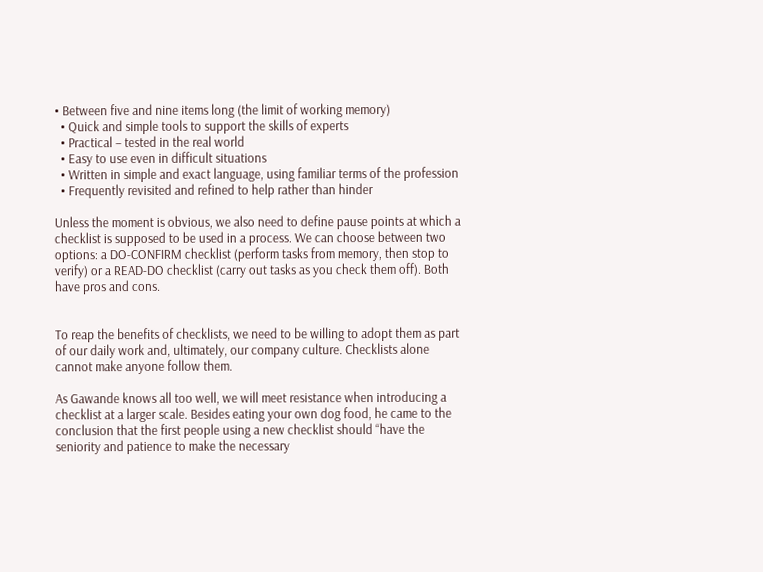• Between five and nine items long (the limit of working memory)
  • Quick and simple tools to support the skills of experts
  • Practical – tested in the real world
  • Easy to use even in difficult situations
  • Written in simple and exact language, using familiar terms of the profession
  • Frequently revisited and refined to help rather than hinder

Unless the moment is obvious, we also need to define pause points at which a checklist is supposed to be used in a process. We can choose between two options: a DO-CONFIRM checklist (perform tasks from memory, then stop to verify) or a READ-DO checklist (carry out tasks as you check them off). Both have pros and cons.


To reap the benefits of checklists, we need to be willing to adopt them as part of our daily work and, ultimately, our company culture. Checklists alone cannot make anyone follow them.

As Gawande knows all too well, we will meet resistance when introducing a checklist at a larger scale. Besides eating your own dog food, he came to the conclusion that the first people using a new checklist should “have the seniority and patience to make the necessary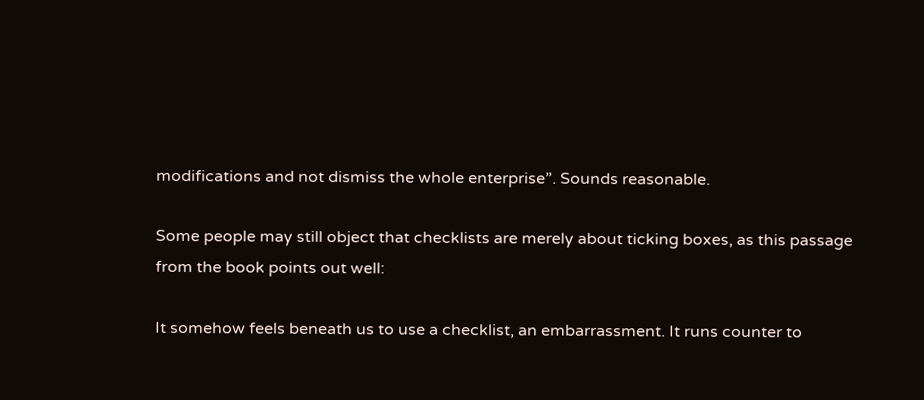modifications and not dismiss the whole enterprise”. Sounds reasonable.

Some people may still object that checklists are merely about ticking boxes, as this passage from the book points out well:

It somehow feels beneath us to use a checklist, an embarrassment. It runs counter to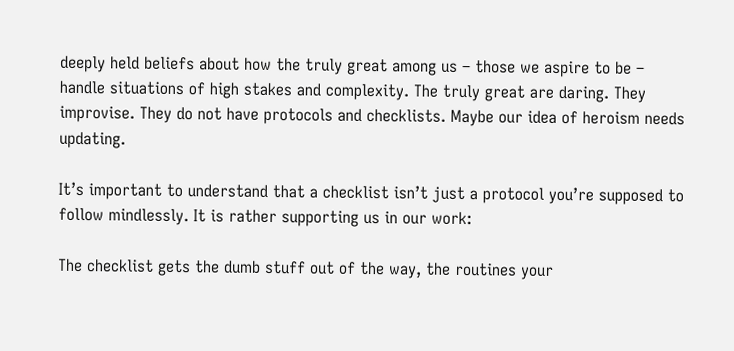deeply held beliefs about how the truly great among us – those we aspire to be – handle situations of high stakes and complexity. The truly great are daring. They improvise. They do not have protocols and checklists. Maybe our idea of heroism needs updating.

It’s important to understand that a checklist isn’t just a protocol you’re supposed to follow mindlessly. It is rather supporting us in our work:

The checklist gets the dumb stuff out of the way, the routines your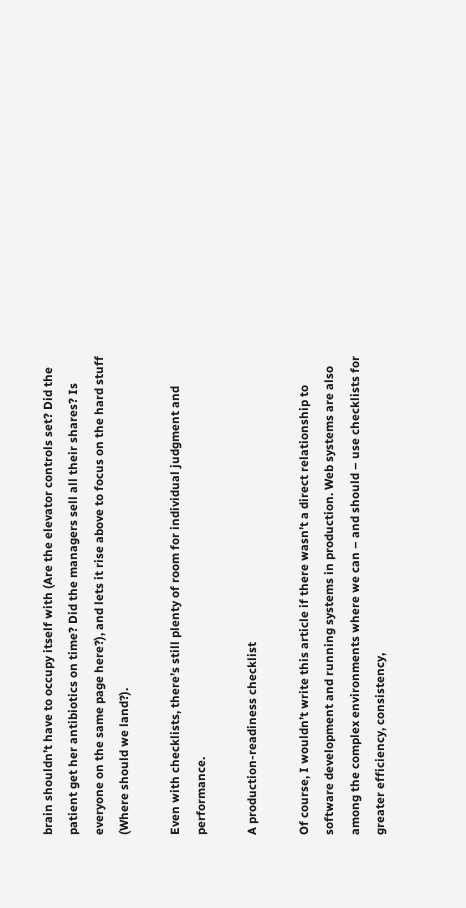brain shouldn’t have to occupy itself with (Are the elevator controls set? Did the patient get her antibiotics on time? Did the managers sell all their shares? Is everyone on the same page here?), and lets it rise above to focus on the hard stuff (Where should we land?).

Even with checklists, there’s still plenty of room for individual judgment and performance.

A production-readiness checklist

Of course, I wouldn’t write this article if there wasn’t a direct relationship to software development and running systems in production. Web systems are also among the complex environments where we can – and should – use checklists for greater efficiency, consistency,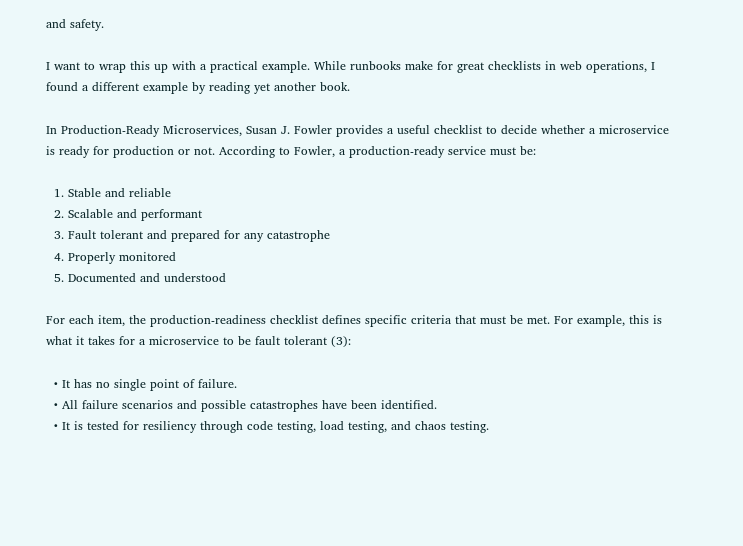and safety.

I want to wrap this up with a practical example. While runbooks make for great checklists in web operations, I found a different example by reading yet another book.

In Production-Ready Microservices, Susan J. Fowler provides a useful checklist to decide whether a microservice is ready for production or not. According to Fowler, a production-ready service must be:

  1. Stable and reliable
  2. Scalable and performant
  3. Fault tolerant and prepared for any catastrophe
  4. Properly monitored
  5. Documented and understood

For each item, the production-readiness checklist defines specific criteria that must be met. For example, this is what it takes for a microservice to be fault tolerant (3):

  • It has no single point of failure.
  • All failure scenarios and possible catastrophes have been identified.
  • It is tested for resiliency through code testing, load testing, and chaos testing.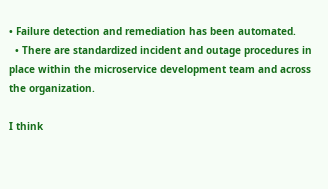• Failure detection and remediation has been automated.
  • There are standardized incident and outage procedures in place within the microservice development team and across the organization.

I think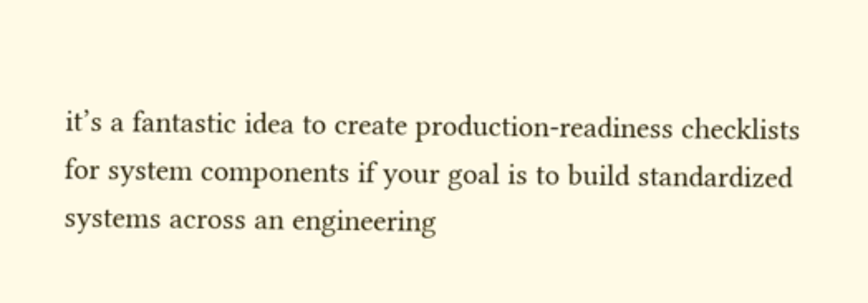it’s a fantastic idea to create production-readiness checklists for system components if your goal is to build standardized systems across an engineering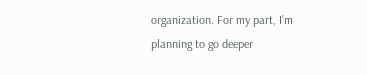organization. For my part, I’m planning to go deeper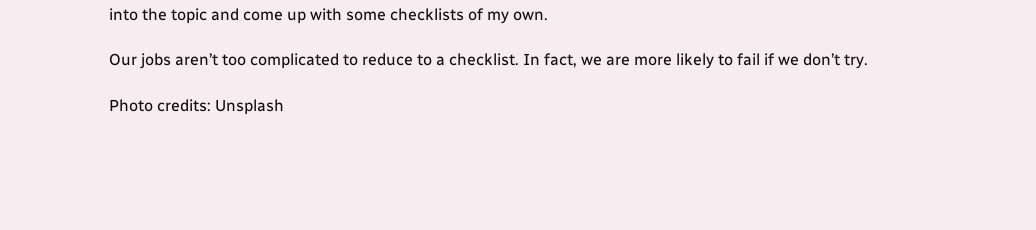into the topic and come up with some checklists of my own.

Our jobs aren’t too complicated to reduce to a checklist. In fact, we are more likely to fail if we don’t try.

Photo credits: Unsplash